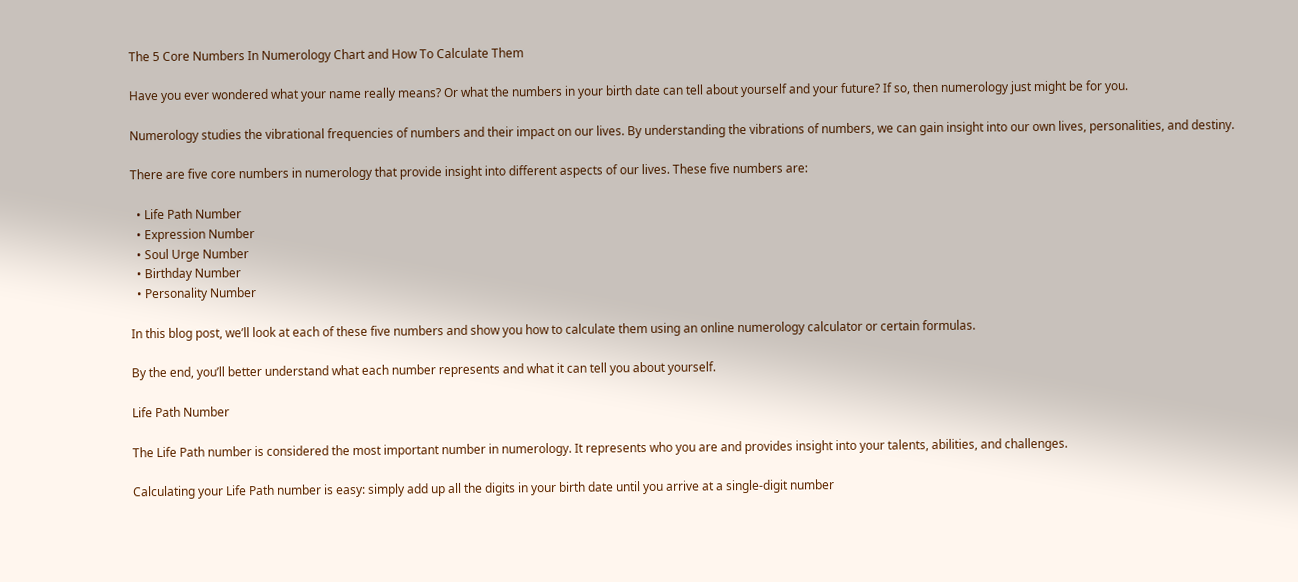The 5 Core Numbers In Numerology Chart and How To Calculate Them

Have you ever wondered what your name really means? Or what the numbers in your birth date can tell about yourself and your future? If so, then numerology just might be for you.

Numerology studies the vibrational frequencies of numbers and their impact on our lives. By understanding the vibrations of numbers, we can gain insight into our own lives, personalities, and destiny.

There are five core numbers in numerology that provide insight into different aspects of our lives. These five numbers are:

  • Life Path Number
  • Expression Number
  • Soul Urge Number
  • Birthday Number
  • Personality Number

In this blog post, we’ll look at each of these five numbers and show you how to calculate them using an online numerology calculator or certain formulas.

By the end, you’ll better understand what each number represents and what it can tell you about yourself.

Life Path Number

The Life Path number is considered the most important number in numerology. It represents who you are and provides insight into your talents, abilities, and challenges.

Calculating your Life Path number is easy: simply add up all the digits in your birth date until you arrive at a single-digit number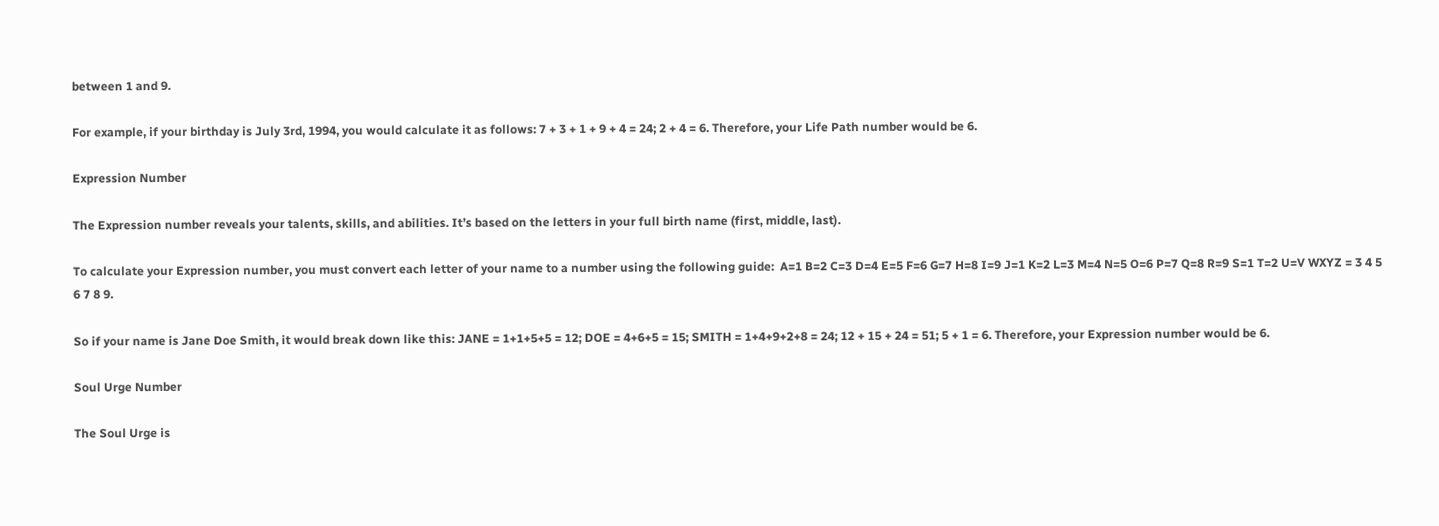between 1 and 9.

For example, if your birthday is July 3rd, 1994, you would calculate it as follows: 7 + 3 + 1 + 9 + 4 = 24; 2 + 4 = 6. Therefore, your Life Path number would be 6.

Expression Number

The Expression number reveals your talents, skills, and abilities. It’s based on the letters in your full birth name (first, middle, last).

To calculate your Expression number, you must convert each letter of your name to a number using the following guide:  A=1 B=2 C=3 D=4 E=5 F=6 G=7 H=8 I=9 J=1 K=2 L=3 M=4 N=5 O=6 P=7 Q=8 R=9 S=1 T=2 U=V WXYZ = 3 4 5 6 7 8 9.

So if your name is Jane Doe Smith, it would break down like this: JANE = 1+1+5+5 = 12; DOE = 4+6+5 = 15; SMITH = 1+4+9+2+8 = 24; 12 + 15 + 24 = 51; 5 + 1 = 6. Therefore, your Expression number would be 6.

Soul Urge Number

The Soul Urge is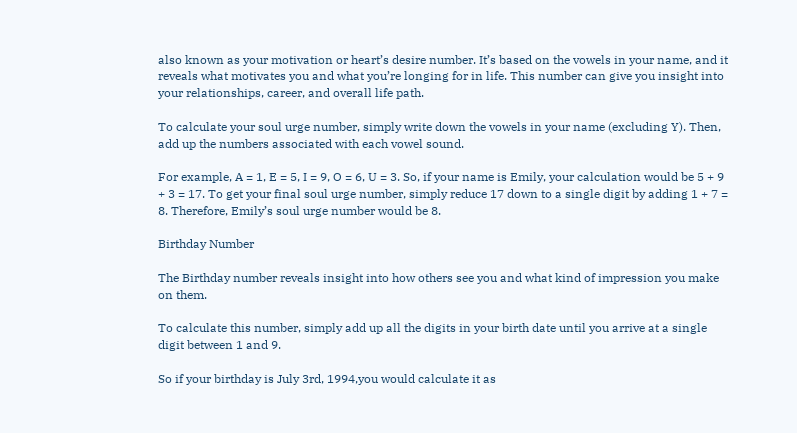also known as your motivation or heart’s desire number. It’s based on the vowels in your name, and it reveals what motivates you and what you’re longing for in life. This number can give you insight into your relationships, career, and overall life path.

To calculate your soul urge number, simply write down the vowels in your name (excluding Y). Then, add up the numbers associated with each vowel sound.

For example, A = 1, E = 5, I = 9, O = 6, U = 3. So, if your name is Emily, your calculation would be 5 + 9 + 3 = 17. To get your final soul urge number, simply reduce 17 down to a single digit by adding 1 + 7 = 8. Therefore, Emily’s soul urge number would be 8.

Birthday Number

The Birthday number reveals insight into how others see you and what kind of impression you make on them.

To calculate this number, simply add up all the digits in your birth date until you arrive at a single digit between 1 and 9.

So if your birthday is July 3rd, 1994,you would calculate it as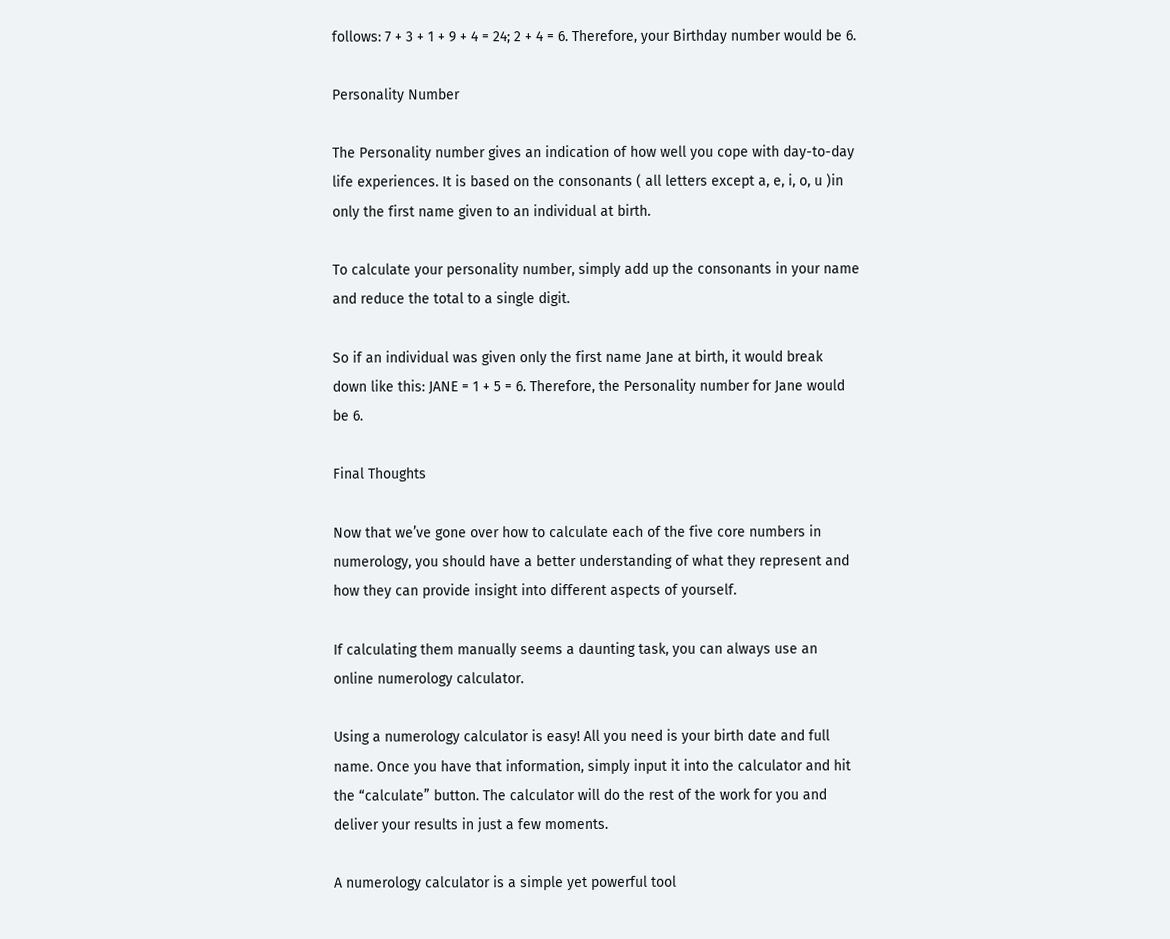follows: 7 + 3 + 1 + 9 + 4 = 24; 2 + 4 = 6. Therefore, your Birthday number would be 6.

Personality Number

The Personality number gives an indication of how well you cope with day-to-day life experiences. It is based on the consonants ( all letters except a, e, i, o, u )in only the first name given to an individual at birth.

To calculate your personality number, simply add up the consonants in your name and reduce the total to a single digit.

So if an individual was given only the first name Jane at birth, it would break down like this: JANE = 1 + 5 = 6. Therefore, the Personality number for Jane would be 6.

Final Thoughts

Now that we’ve gone over how to calculate each of the five core numbers in numerology, you should have a better understanding of what they represent and how they can provide insight into different aspects of yourself.

If calculating them manually seems a daunting task, you can always use an online numerology calculator.

Using a numerology calculator is easy! All you need is your birth date and full name. Once you have that information, simply input it into the calculator and hit the “calculate” button. The calculator will do the rest of the work for you and deliver your results in just a few moments.

A numerology calculator is a simple yet powerful tool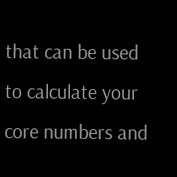that can be used to calculate your core numbers and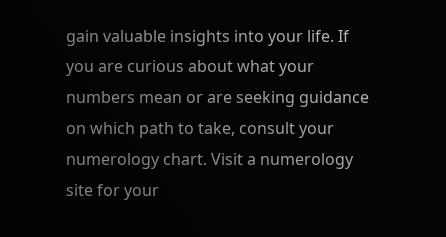gain valuable insights into your life. If you are curious about what your numbers mean or are seeking guidance on which path to take, consult your numerology chart. Visit a numerology site for your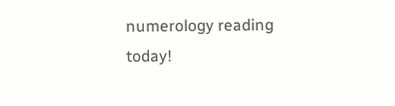numerology reading today!